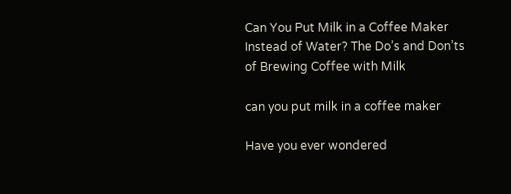Can You Put Milk in a Coffee Maker Instead of Water? The Do’s and Don’ts of Brewing Coffee with Milk

can you put milk in a coffee maker

Have you ever wondered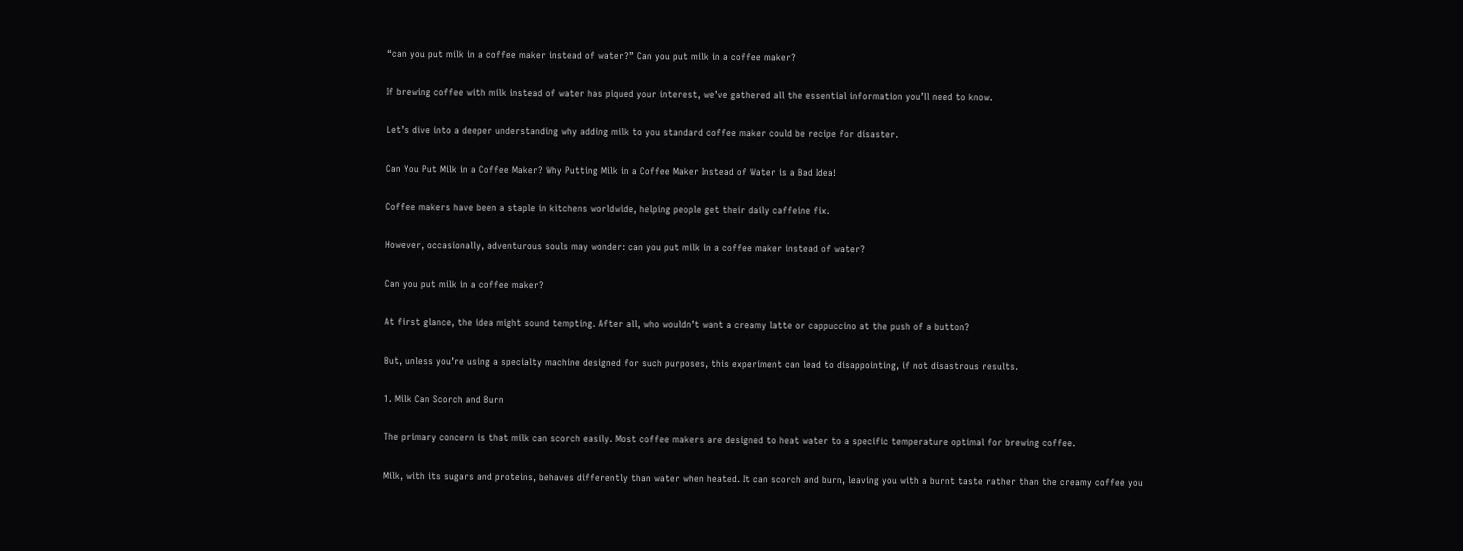“can you put milk in a coffee maker instead of water?” Can you put milk in a coffee maker?

If brewing coffee with milk instead of water has piqued your interest, we’ve gathered all the essential information you’ll need to know.

Let’s dive into a deeper understanding why adding milk to you standard coffee maker could be recipe for disaster.

Can You Put Milk in a Coffee Maker? Why Putting Milk in a Coffee Maker Instead of Water is a Bad Idea!

Coffee makers have been a staple in kitchens worldwide, helping people get their daily caffeine fix.

However, occasionally, adventurous souls may wonder: can you put milk in a coffee maker instead of water?

Can you put milk in a coffee maker?

At first glance, the idea might sound tempting. After all, who wouldn’t want a creamy latte or cappuccino at the push of a button?

But, unless you’re using a specialty machine designed for such purposes, this experiment can lead to disappointing, if not disastrous results.

1. Milk Can Scorch and Burn

The primary concern is that milk can scorch easily. Most coffee makers are designed to heat water to a specific temperature optimal for brewing coffee.

Milk, with its sugars and proteins, behaves differently than water when heated. It can scorch and burn, leaving you with a burnt taste rather than the creamy coffee you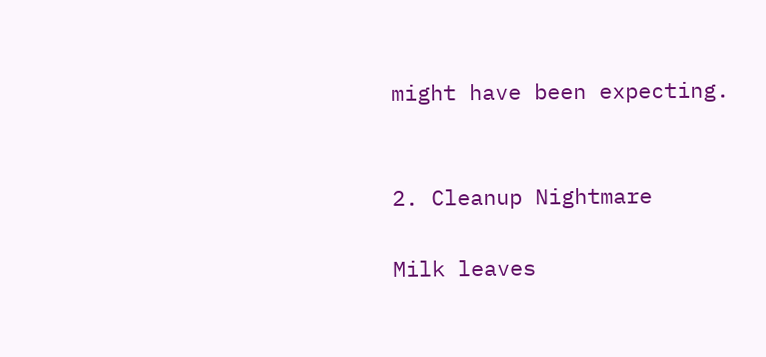might have been expecting.


2. Cleanup Nightmare

Milk leaves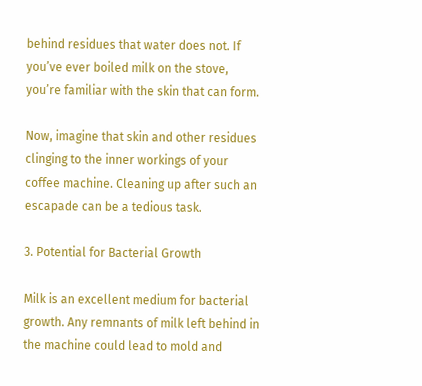behind residues that water does not. If you’ve ever boiled milk on the stove, you’re familiar with the skin that can form.

Now, imagine that skin and other residues clinging to the inner workings of your coffee machine. Cleaning up after such an escapade can be a tedious task.

3. Potential for Bacterial Growth

Milk is an excellent medium for bacterial growth. Any remnants of milk left behind in the machine could lead to mold and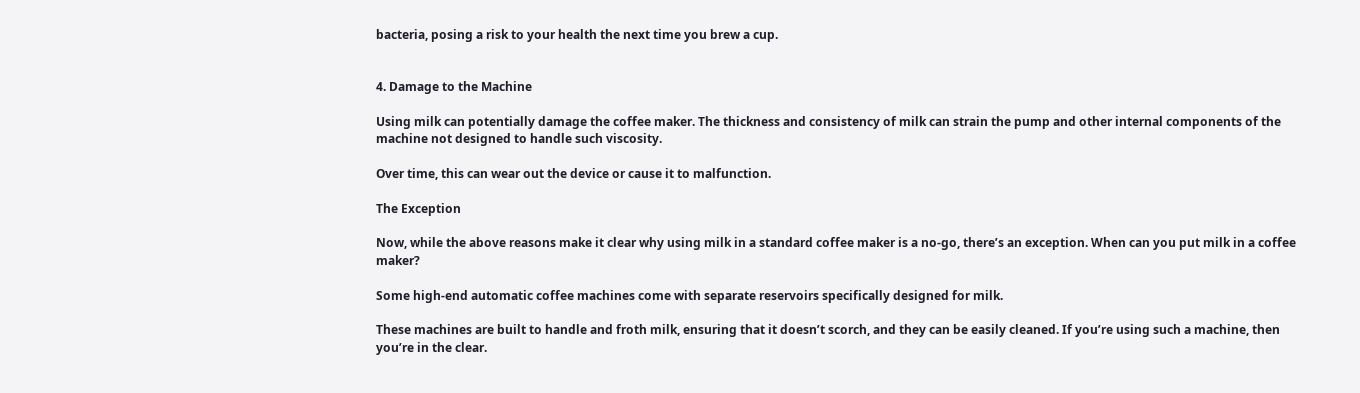bacteria, posing a risk to your health the next time you brew a cup.


4. Damage to the Machine

Using milk can potentially damage the coffee maker. The thickness and consistency of milk can strain the pump and other internal components of the machine not designed to handle such viscosity.

Over time, this can wear out the device or cause it to malfunction.

The Exception

Now, while the above reasons make it clear why using milk in a standard coffee maker is a no-go, there’s an exception. When can you put milk in a coffee maker?

Some high-end automatic coffee machines come with separate reservoirs specifically designed for milk.

These machines are built to handle and froth milk, ensuring that it doesn’t scorch, and they can be easily cleaned. If you’re using such a machine, then you’re in the clear.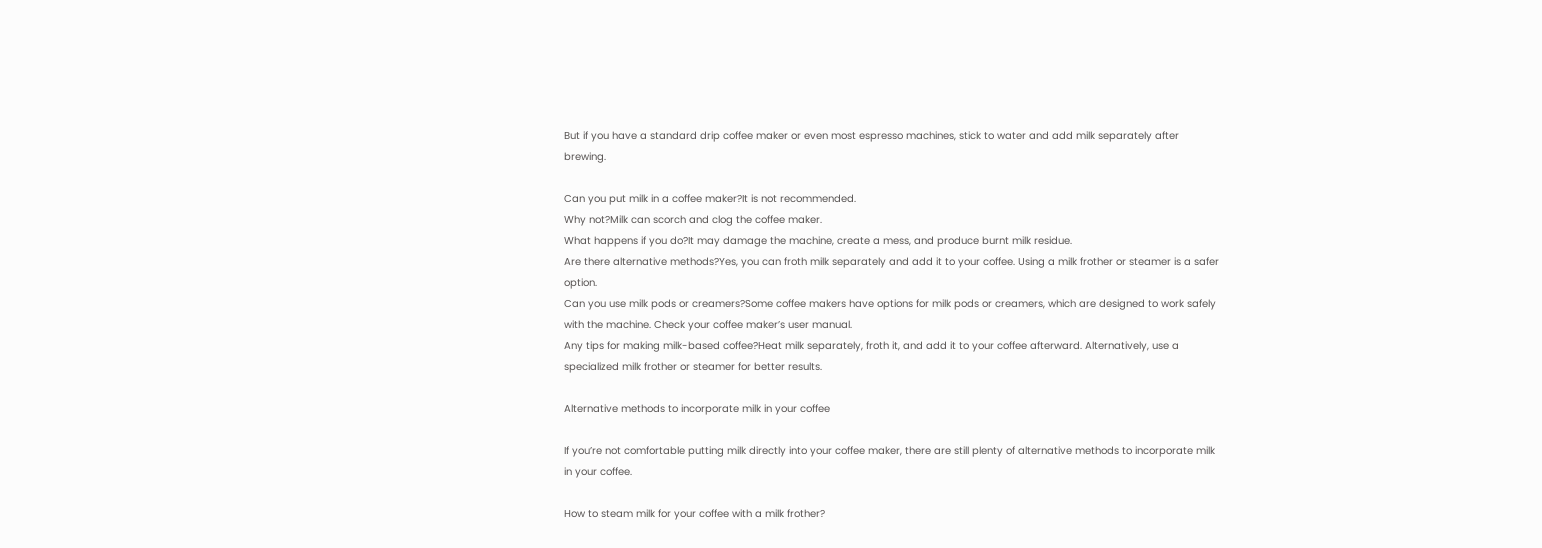But if you have a standard drip coffee maker or even most espresso machines, stick to water and add milk separately after brewing.

Can you put milk in a coffee maker?It is not recommended.
Why not?Milk can scorch and clog the coffee maker.
What happens if you do?It may damage the machine, create a mess, and produce burnt milk residue.
Are there alternative methods?Yes, you can froth milk separately and add it to your coffee. Using a milk frother or steamer is a safer option.
Can you use milk pods or creamers?Some coffee makers have options for milk pods or creamers, which are designed to work safely with the machine. Check your coffee maker’s user manual.
Any tips for making milk-based coffee?Heat milk separately, froth it, and add it to your coffee afterward. Alternatively, use a specialized milk frother or steamer for better results.

Alternative methods to incorporate milk in your coffee

If you’re not comfortable putting milk directly into your coffee maker, there are still plenty of alternative methods to incorporate milk in your coffee.

How to steam milk for your coffee with a milk frother?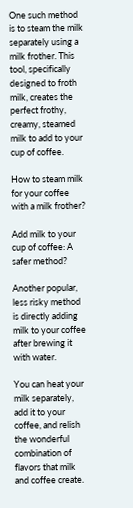One such method is to steam the milk separately using a milk frother. This tool, specifically designed to froth milk, creates the perfect frothy, creamy, steamed milk to add to your cup of coffee.

How to steam milk for your coffee with a milk frother?

Add milk to your cup of coffee: A safer method?

Another popular, less risky method is directly adding milk to your coffee after brewing it with water.

You can heat your milk separately, add it to your coffee, and relish the wonderful combination of flavors that milk and coffee create.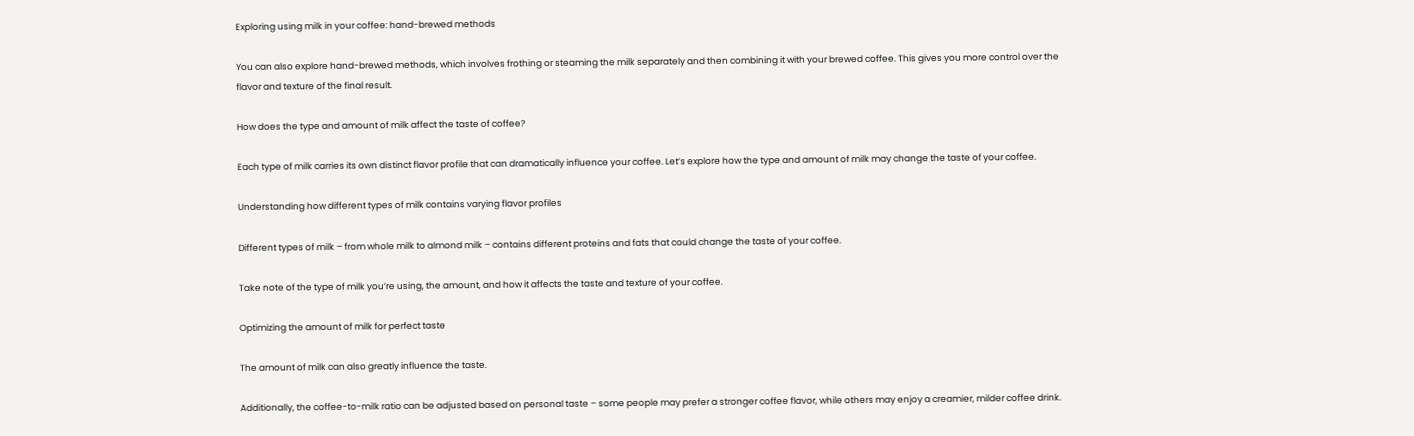Exploring using milk in your coffee: hand-brewed methods

You can also explore hand-brewed methods, which involves frothing or steaming the milk separately and then combining it with your brewed coffee. This gives you more control over the flavor and texture of the final result.

How does the type and amount of milk affect the taste of coffee?

Each type of milk carries its own distinct flavor profile that can dramatically influence your coffee. Let’s explore how the type and amount of milk may change the taste of your coffee.

Understanding how different types of milk contains varying flavor profiles

Different types of milk – from whole milk to almond milk – contains different proteins and fats that could change the taste of your coffee.

Take note of the type of milk you’re using, the amount, and how it affects the taste and texture of your coffee.

Optimizing the amount of milk for perfect taste

The amount of milk can also greatly influence the taste.

Additionally, the coffee-to-milk ratio can be adjusted based on personal taste – some people may prefer a stronger coffee flavor, while others may enjoy a creamier, milder coffee drink.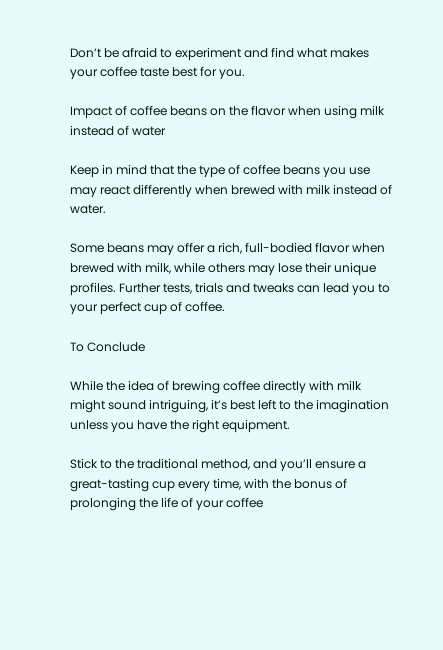Don’t be afraid to experiment and find what makes your coffee taste best for you.

Impact of coffee beans on the flavor when using milk instead of water

Keep in mind that the type of coffee beans you use may react differently when brewed with milk instead of water.

Some beans may offer a rich, full-bodied flavor when brewed with milk, while others may lose their unique profiles. Further tests, trials and tweaks can lead you to your perfect cup of coffee.

To Conclude

While the idea of brewing coffee directly with milk might sound intriguing, it’s best left to the imagination unless you have the right equipment.

Stick to the traditional method, and you’ll ensure a great-tasting cup every time, with the bonus of prolonging the life of your coffee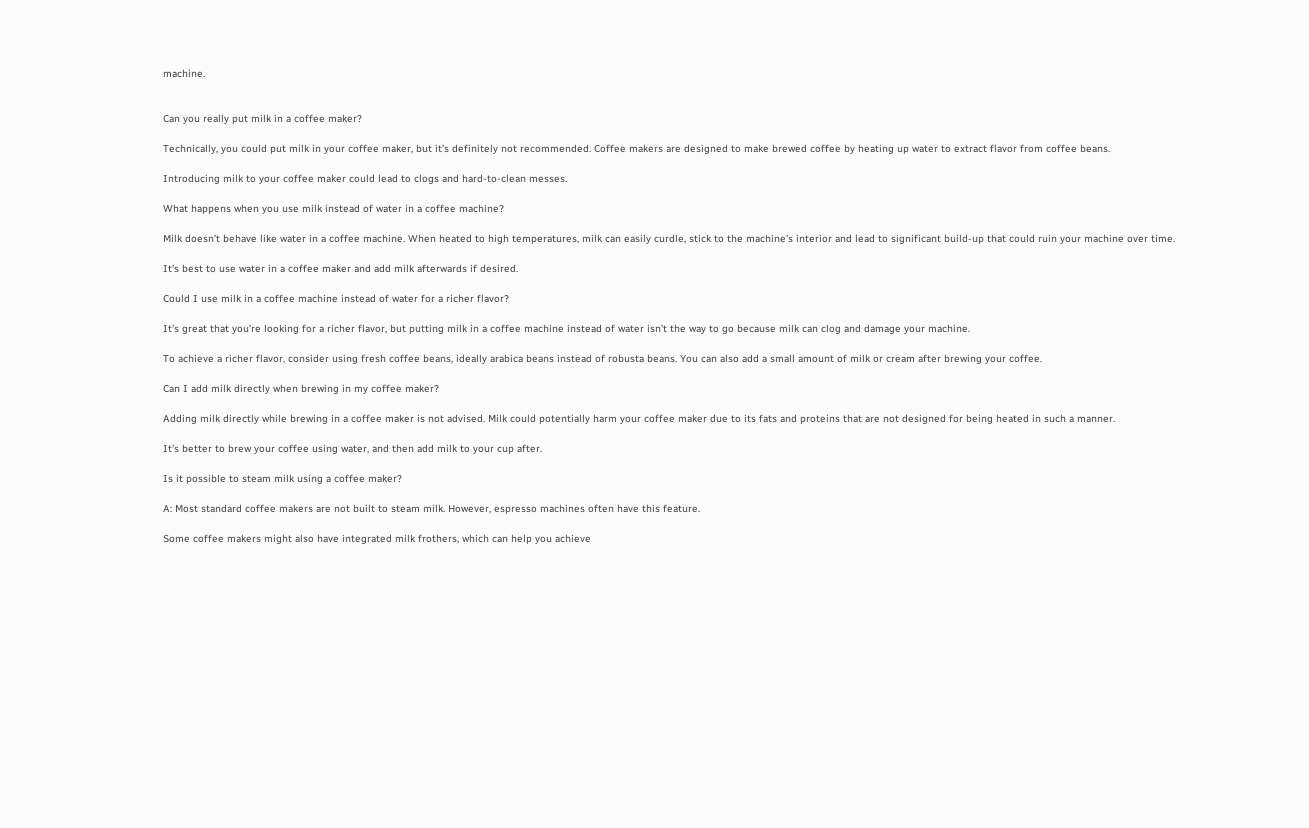machine.


Can you really put milk in a coffee maker?

Technically, you could put milk in your coffee maker, but it’s definitely not recommended. Coffee makers are designed to make brewed coffee by heating up water to extract flavor from coffee beans.

Introducing milk to your coffee maker could lead to clogs and hard-to-clean messes.

What happens when you use milk instead of water in a coffee machine?

Milk doesn’t behave like water in a coffee machine. When heated to high temperatures, milk can easily curdle, stick to the machine’s interior and lead to significant build-up that could ruin your machine over time.

It’s best to use water in a coffee maker and add milk afterwards if desired.

Could I use milk in a coffee machine instead of water for a richer flavor?

It’s great that you’re looking for a richer flavor, but putting milk in a coffee machine instead of water isn’t the way to go because milk can clog and damage your machine.

To achieve a richer flavor, consider using fresh coffee beans, ideally arabica beans instead of robusta beans. You can also add a small amount of milk or cream after brewing your coffee.

Can I add milk directly when brewing in my coffee maker?

Adding milk directly while brewing in a coffee maker is not advised. Milk could potentially harm your coffee maker due to its fats and proteins that are not designed for being heated in such a manner.

It’s better to brew your coffee using water, and then add milk to your cup after.

Is it possible to steam milk using a coffee maker?

A: Most standard coffee makers are not built to steam milk. However, espresso machines often have this feature.

Some coffee makers might also have integrated milk frothers, which can help you achieve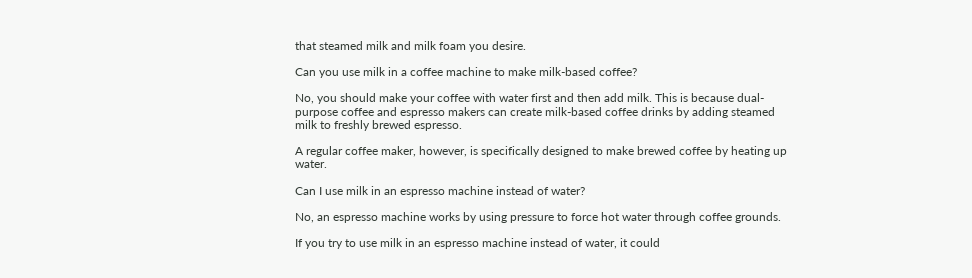that steamed milk and milk foam you desire.

Can you use milk in a coffee machine to make milk-based coffee?

No, you should make your coffee with water first and then add milk. This is because dual-purpose coffee and espresso makers can create milk-based coffee drinks by adding steamed milk to freshly brewed espresso.

A regular coffee maker, however, is specifically designed to make brewed coffee by heating up water.

Can I use milk in an espresso machine instead of water?

No, an espresso machine works by using pressure to force hot water through coffee grounds.

If you try to use milk in an espresso machine instead of water, it could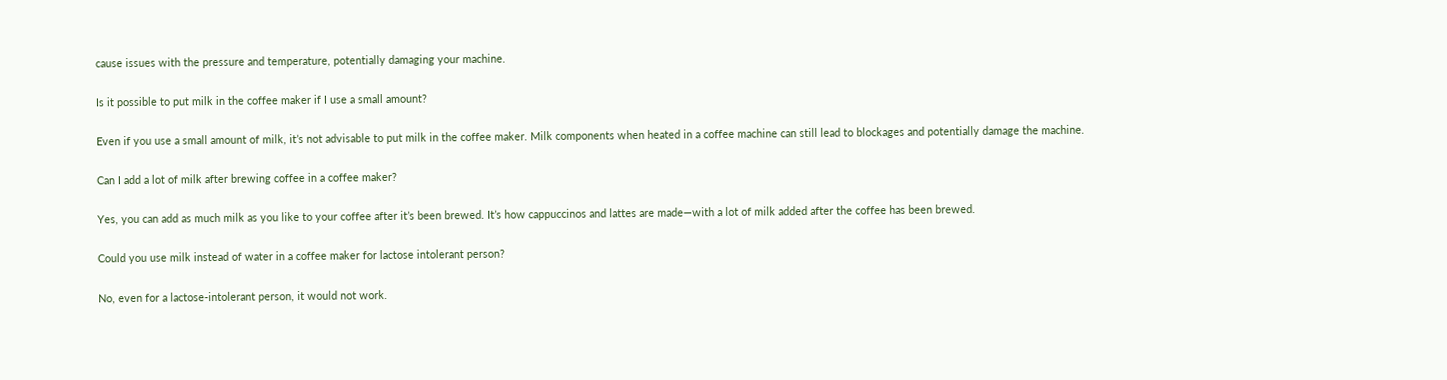cause issues with the pressure and temperature, potentially damaging your machine.

Is it possible to put milk in the coffee maker if I use a small amount?

Even if you use a small amount of milk, it’s not advisable to put milk in the coffee maker. Milk components when heated in a coffee machine can still lead to blockages and potentially damage the machine.

Can I add a lot of milk after brewing coffee in a coffee maker?

Yes, you can add as much milk as you like to your coffee after it’s been brewed. It’s how cappuccinos and lattes are made—with a lot of milk added after the coffee has been brewed.

Could you use milk instead of water in a coffee maker for lactose intolerant person?

No, even for a lactose-intolerant person, it would not work.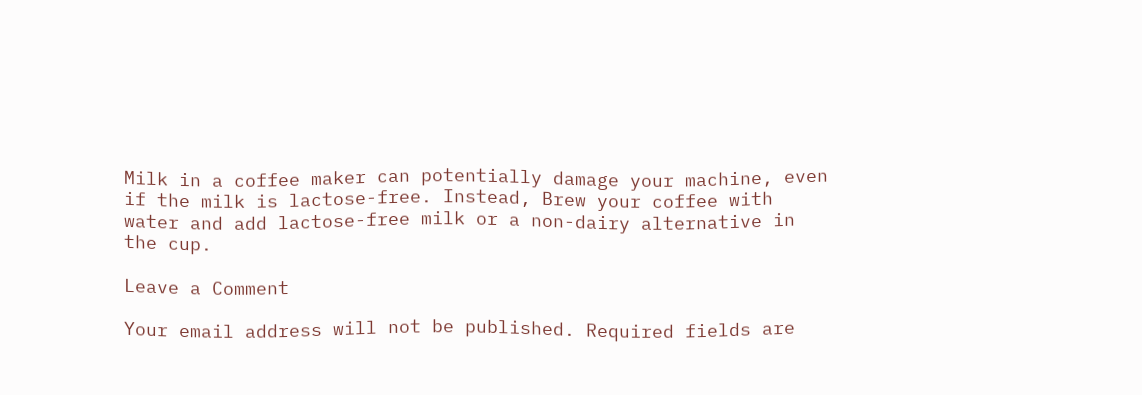Milk in a coffee maker can potentially damage your machine, even if the milk is lactose-free. Instead, Brew your coffee with water and add lactose-free milk or a non-dairy alternative in the cup.

Leave a Comment

Your email address will not be published. Required fields are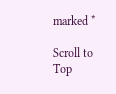marked *

Scroll to Top